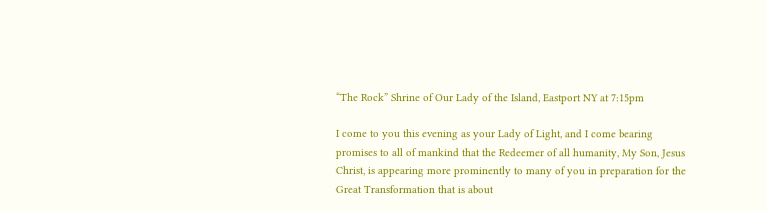“The Rock” Shrine of Our Lady of the Island, Eastport NY at 7:15pm

I come to you this evening as your Lady of Light, and I come bearing promises to all of mankind that the Redeemer of all humanity, My Son, Jesus Christ, is appearing more prominently to many of you in preparation for the Great Transformation that is about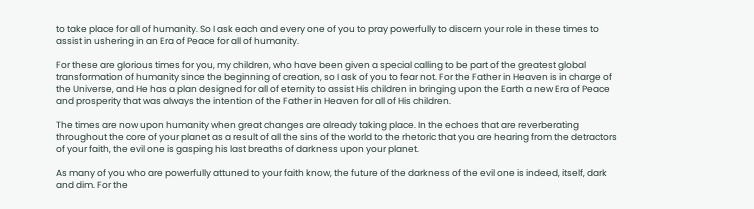to take place for all of humanity. So I ask each and every one of you to pray powerfully to discern your role in these times to assist in ushering in an Era of Peace for all of humanity.

For these are glorious times for you, my children, who have been given a special calling to be part of the greatest global transformation of humanity since the beginning of creation, so I ask of you to fear not. For the Father in Heaven is in charge of the Universe, and He has a plan designed for all of eternity to assist His children in bringing upon the Earth a new Era of Peace and prosperity that was always the intention of the Father in Heaven for all of His children.

The times are now upon humanity when great changes are already taking place. In the echoes that are reverberating throughout the core of your planet as a result of all the sins of the world to the rhetoric that you are hearing from the detractors of your faith, the evil one is gasping his last breaths of darkness upon your planet.

As many of you who are powerfully attuned to your faith know, the future of the darkness of the evil one is indeed, itself, dark and dim. For the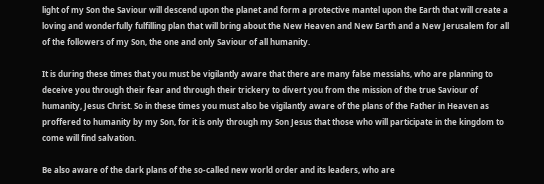light of my Son the Saviour will descend upon the planet and form a protective mantel upon the Earth that will create a loving and wonderfully fulfilling plan that will bring about the New Heaven and New Earth and a New Jerusalem for all of the followers of my Son, the one and only Saviour of all humanity.

It is during these times that you must be vigilantly aware that there are many false messiahs, who are planning to deceive you through their fear and through their trickery to divert you from the mission of the true Saviour of humanity, Jesus Christ. So in these times you must also be vigilantly aware of the plans of the Father in Heaven as proffered to humanity by my Son, for it is only through my Son Jesus that those who will participate in the kingdom to come will find salvation.

Be also aware of the dark plans of the so-called new world order and its leaders, who are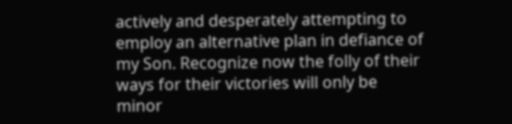actively and desperately attempting to employ an alternative plan in defiance of my Son. Recognize now the folly of their ways for their victories will only be minor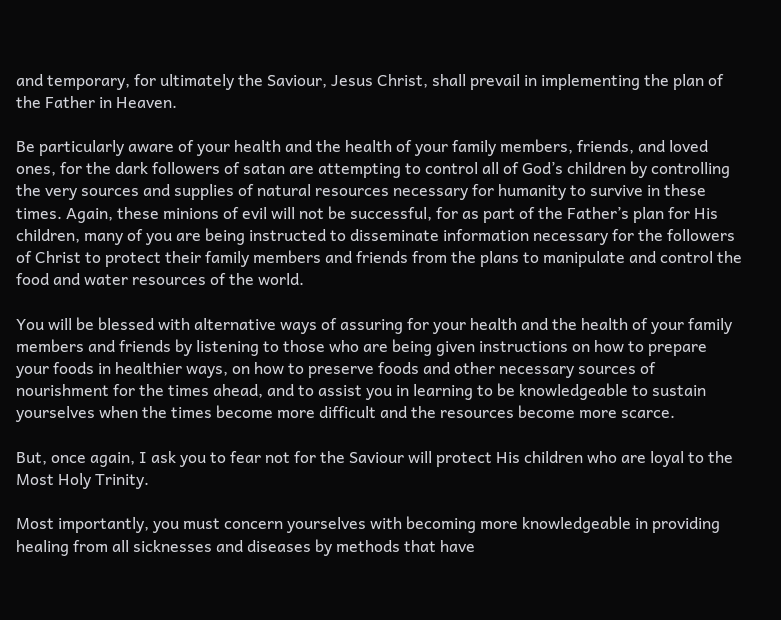and temporary, for ultimately the Saviour, Jesus Christ, shall prevail in implementing the plan of the Father in Heaven.

Be particularly aware of your health and the health of your family members, friends, and loved ones, for the dark followers of satan are attempting to control all of God’s children by controlling the very sources and supplies of natural resources necessary for humanity to survive in these times. Again, these minions of evil will not be successful, for as part of the Father’s plan for His children, many of you are being instructed to disseminate information necessary for the followers of Christ to protect their family members and friends from the plans to manipulate and control the food and water resources of the world.

You will be blessed with alternative ways of assuring for your health and the health of your family members and friends by listening to those who are being given instructions on how to prepare your foods in healthier ways, on how to preserve foods and other necessary sources of nourishment for the times ahead, and to assist you in learning to be knowledgeable to sustain yourselves when the times become more difficult and the resources become more scarce.

But, once again, I ask you to fear not for the Saviour will protect His children who are loyal to the Most Holy Trinity.

Most importantly, you must concern yourselves with becoming more knowledgeable in providing healing from all sicknesses and diseases by methods that have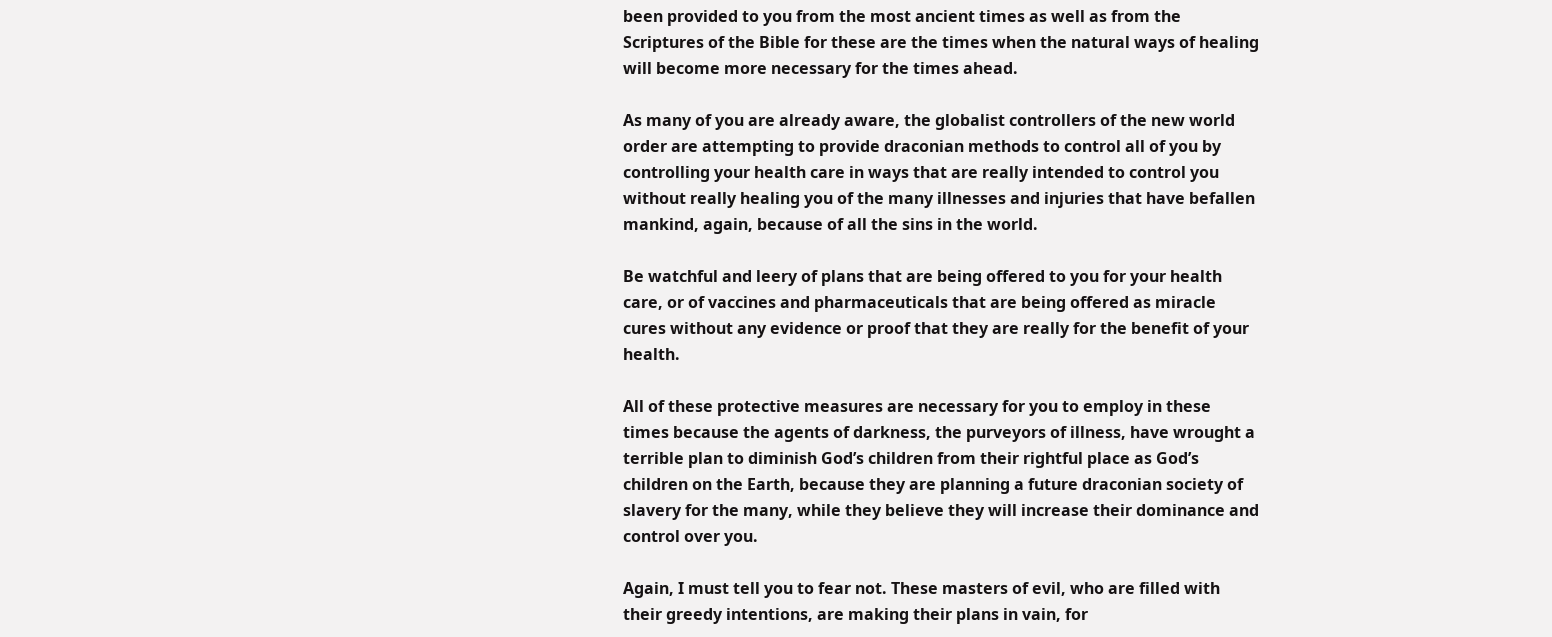been provided to you from the most ancient times as well as from the Scriptures of the Bible for these are the times when the natural ways of healing will become more necessary for the times ahead.

As many of you are already aware, the globalist controllers of the new world order are attempting to provide draconian methods to control all of you by controlling your health care in ways that are really intended to control you without really healing you of the many illnesses and injuries that have befallen mankind, again, because of all the sins in the world.

Be watchful and leery of plans that are being offered to you for your health care, or of vaccines and pharmaceuticals that are being offered as miracle cures without any evidence or proof that they are really for the benefit of your health.

All of these protective measures are necessary for you to employ in these times because the agents of darkness, the purveyors of illness, have wrought a terrible plan to diminish God’s children from their rightful place as God’s children on the Earth, because they are planning a future draconian society of slavery for the many, while they believe they will increase their dominance and control over you.

Again, I must tell you to fear not. These masters of evil, who are filled with their greedy intentions, are making their plans in vain, for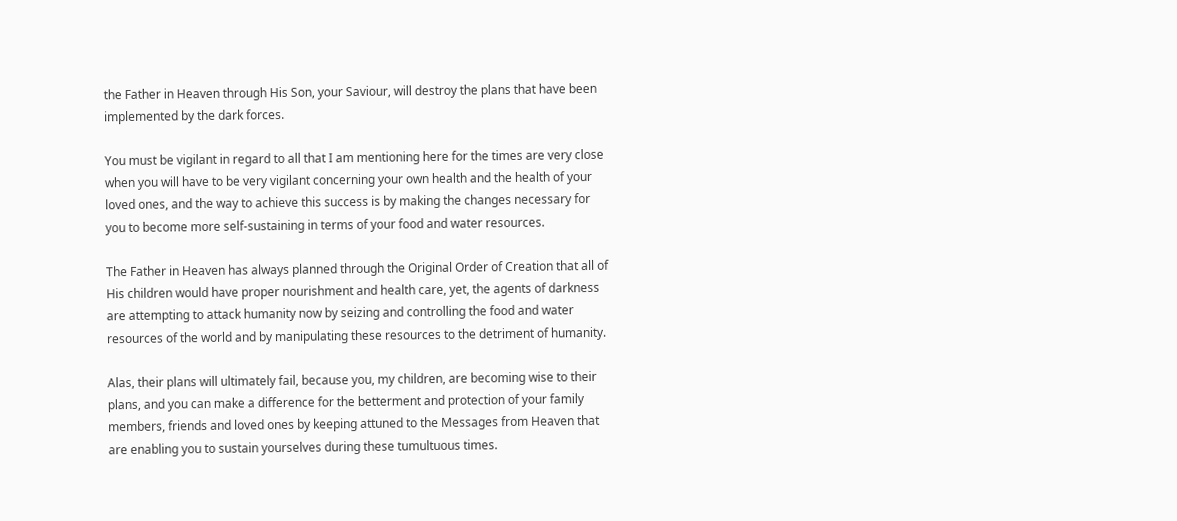the Father in Heaven through His Son, your Saviour, will destroy the plans that have been implemented by the dark forces.

You must be vigilant in regard to all that I am mentioning here for the times are very close when you will have to be very vigilant concerning your own health and the health of your loved ones, and the way to achieve this success is by making the changes necessary for you to become more self-sustaining in terms of your food and water resources.

The Father in Heaven has always planned through the Original Order of Creation that all of His children would have proper nourishment and health care, yet, the agents of darkness are attempting to attack humanity now by seizing and controlling the food and water resources of the world and by manipulating these resources to the detriment of humanity.

Alas, their plans will ultimately fail, because you, my children, are becoming wise to their plans, and you can make a difference for the betterment and protection of your family members, friends and loved ones by keeping attuned to the Messages from Heaven that are enabling you to sustain yourselves during these tumultuous times.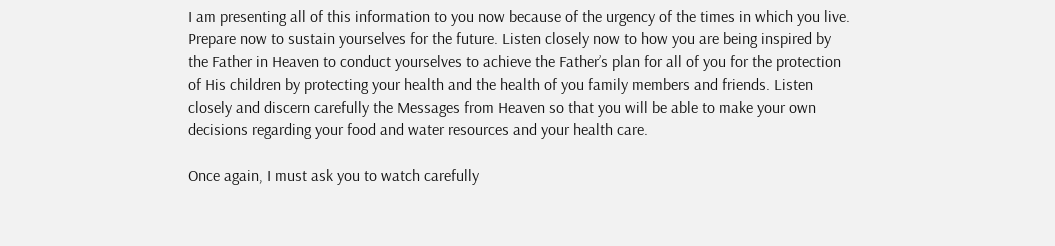I am presenting all of this information to you now because of the urgency of the times in which you live. Prepare now to sustain yourselves for the future. Listen closely now to how you are being inspired by the Father in Heaven to conduct yourselves to achieve the Father’s plan for all of you for the protection of His children by protecting your health and the health of you family members and friends. Listen closely and discern carefully the Messages from Heaven so that you will be able to make your own decisions regarding your food and water resources and your health care.

Once again, I must ask you to watch carefully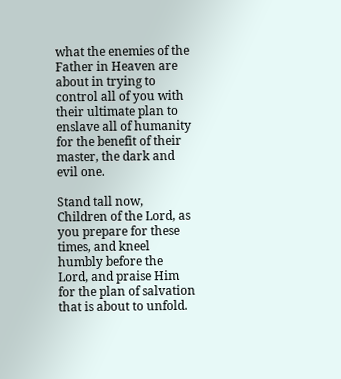what the enemies of the Father in Heaven are about in trying to control all of you with their ultimate plan to enslave all of humanity for the benefit of their master, the dark and evil one.

Stand tall now, Children of the Lord, as you prepare for these times, and kneel humbly before the Lord, and praise Him for the plan of salvation that is about to unfold.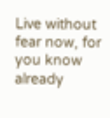Live without fear now, for you know already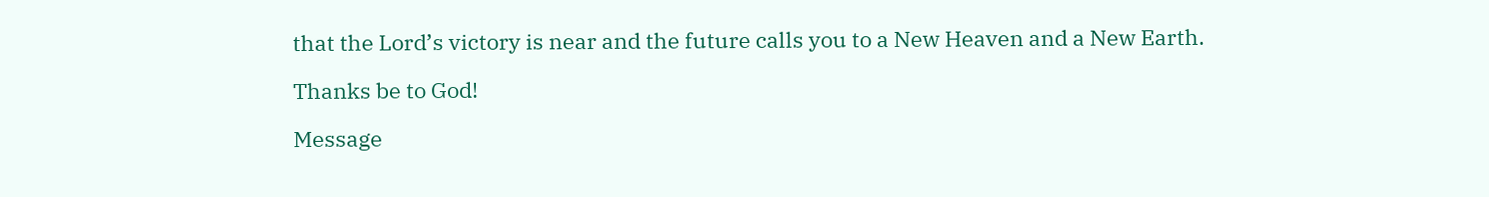that the Lord’s victory is near and the future calls you to a New Heaven and a New Earth.

Thanks be to God!

Message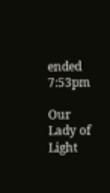ended 7:53pm

Our Lady of Light